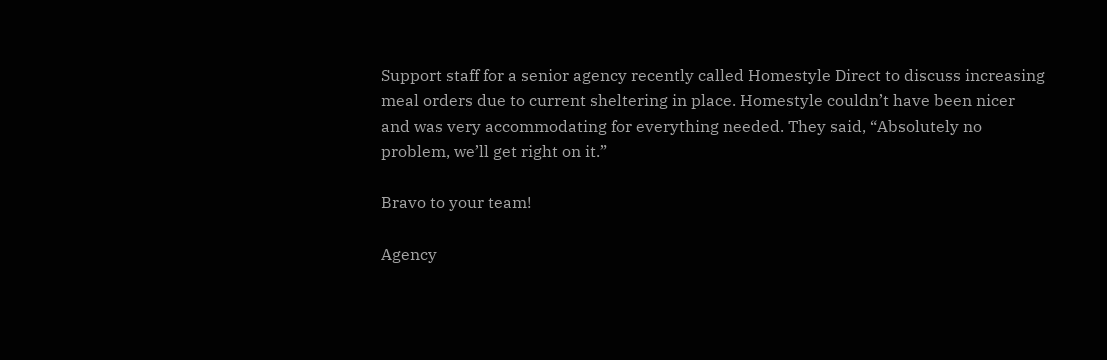Support staff for a senior agency recently called Homestyle Direct to discuss increasing meal orders due to current sheltering in place. Homestyle couldn’t have been nicer and was very accommodating for everything needed. They said, “Absolutely no problem, we’ll get right on it.”

Bravo to your team!

Agency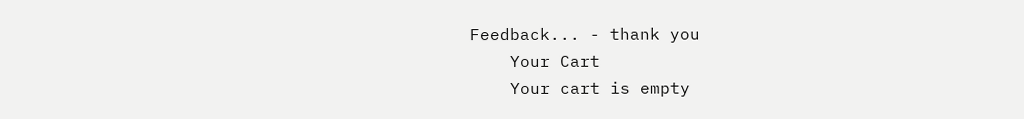Feedback... - thank you
    Your Cart
    Your cart is empty